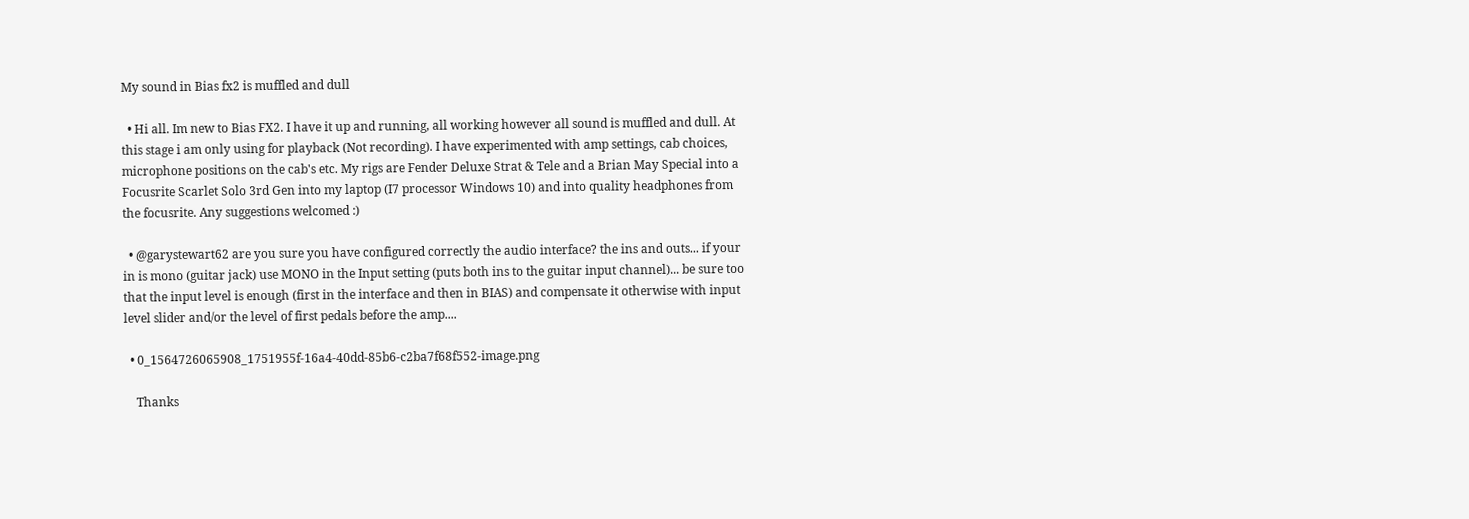My sound in Bias fx2 is muffled and dull

  • Hi all. Im new to Bias FX2. I have it up and running, all working however all sound is muffled and dull. At this stage i am only using for playback (Not recording). I have experimented with amp settings, cab choices, microphone positions on the cab's etc. My rigs are Fender Deluxe Strat & Tele and a Brian May Special into a Focusrite Scarlet Solo 3rd Gen into my laptop (I7 processor Windows 10) and into quality headphones from the focusrite. Any suggestions welcomed :)

  • @garystewart62 are you sure you have configured correctly the audio interface? the ins and outs... if your in is mono (guitar jack) use MONO in the Input setting (puts both ins to the guitar input channel)... be sure too that the input level is enough (first in the interface and then in BIAS) and compensate it otherwise with input level slider and/or the level of first pedals before the amp....

  • 0_1564726065908_1751955f-16a4-40dd-85b6-c2ba7f68f552-image.png

    Thanks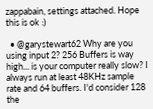zappabain, settings attached. Hope this is ok :)

  • @garystewart62 Why are you using input 2? 256 Buffers is way high... is your computer really slow? I always run at least 48KHz sample rate and 64 buffers. I'd consider 128 the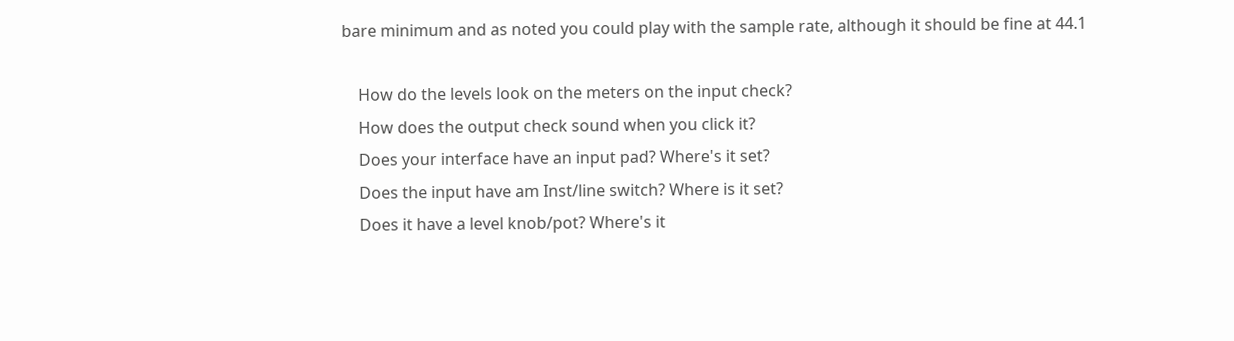bare minimum and as noted you could play with the sample rate, although it should be fine at 44.1

    How do the levels look on the meters on the input check?
    How does the output check sound when you click it?
    Does your interface have an input pad? Where's it set?
    Does the input have am Inst/line switch? Where is it set?
    Does it have a level knob/pot? Where's it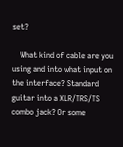set?

    What kind of cable are you using and into what input on the interface? Standard guitar into a XLR/TRS/TS combo jack? Or some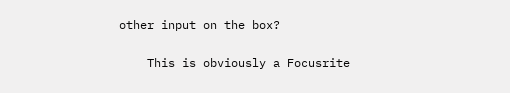other input on the box?

    This is obviously a Focusrite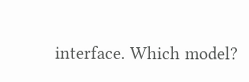interface. Which model?